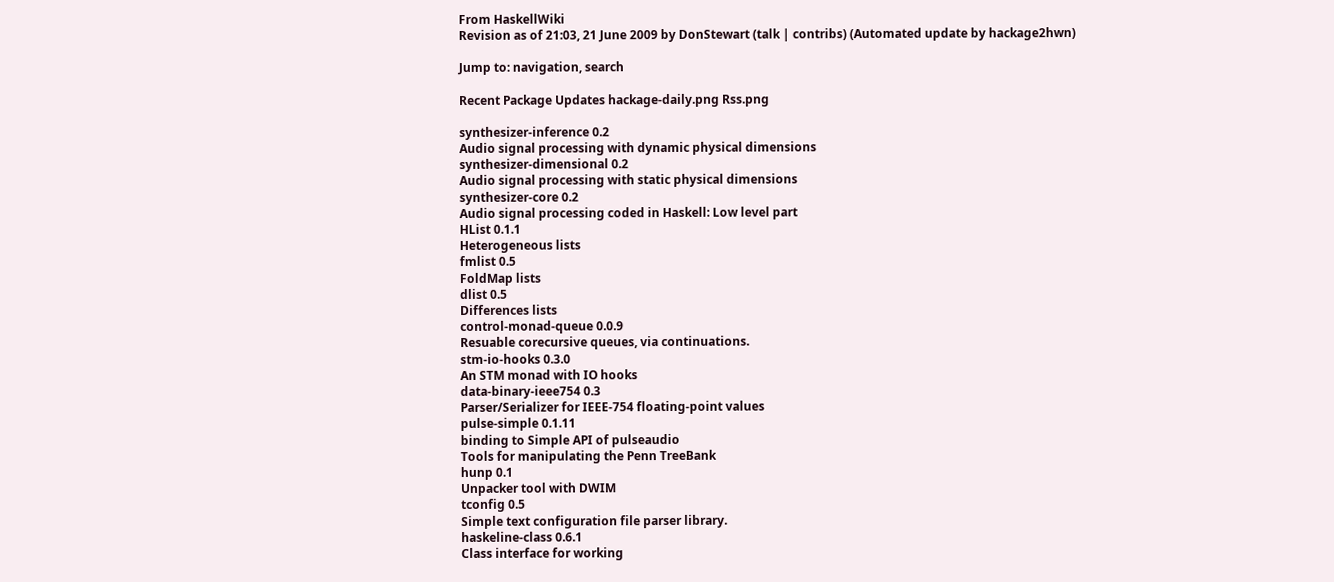From HaskellWiki
Revision as of 21:03, 21 June 2009 by DonStewart (talk | contribs) (Automated update by hackage2hwn)

Jump to: navigation, search

Recent Package Updates hackage-daily.png Rss.png

synthesizer-inference 0.2
Audio signal processing with dynamic physical dimensions
synthesizer-dimensional 0.2
Audio signal processing with static physical dimensions
synthesizer-core 0.2
Audio signal processing coded in Haskell: Low level part
HList 0.1.1
Heterogeneous lists
fmlist 0.5
FoldMap lists
dlist 0.5
Differences lists
control-monad-queue 0.0.9
Resuable corecursive queues, via continuations.
stm-io-hooks 0.3.0
An STM monad with IO hooks
data-binary-ieee754 0.3
Parser/Serializer for IEEE-754 floating-point values
pulse-simple 0.1.11
binding to Simple API of pulseaudio
Tools for manipulating the Penn TreeBank
hunp 0.1
Unpacker tool with DWIM
tconfig 0.5
Simple text configuration file parser library.
haskeline-class 0.6.1
Class interface for working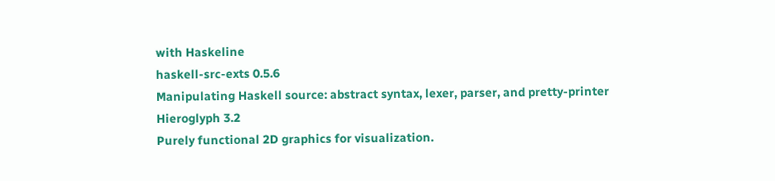with Haskeline
haskell-src-exts 0.5.6
Manipulating Haskell source: abstract syntax, lexer, parser, and pretty-printer
Hieroglyph 3.2
Purely functional 2D graphics for visualization.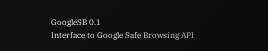GoogleSB 0.1
Interface to Google Safe Browsing API